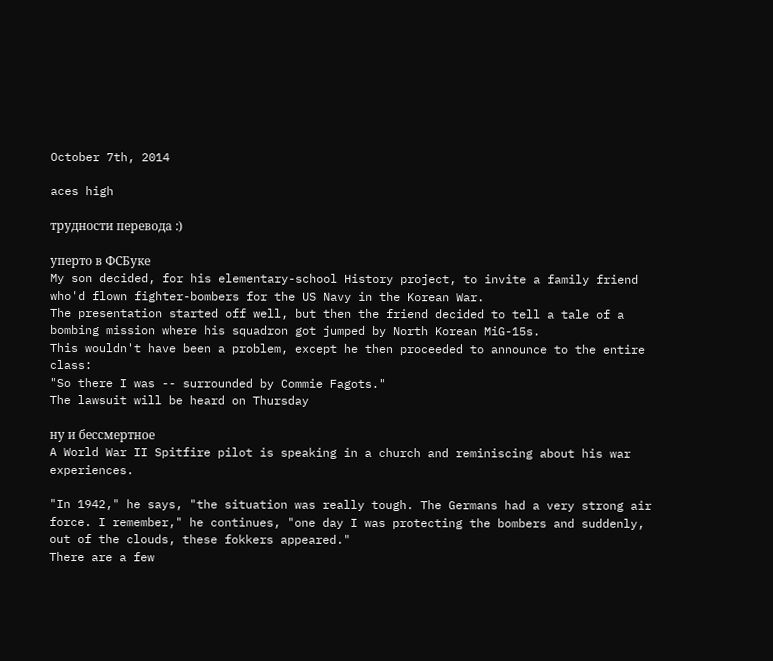October 7th, 2014

aces high

трудности перевода :)

уперто в ФСБуке
My son decided, for his elementary-school History project, to invite a family friend who'd flown fighter-bombers for the US Navy in the Korean War.
The presentation started off well, but then the friend decided to tell a tale of a bombing mission where his squadron got jumped by North Korean MiG-15s.
This wouldn't have been a problem, except he then proceeded to announce to the entire class:
"So there I was -- surrounded by Commie Fagots."
The lawsuit will be heard on Thursday

ну и бессмертное
A World War II Spitfire pilot is speaking in a church and reminiscing about his war experiences.

"In 1942," he says, "the situation was really tough. The Germans had a very strong air force. I remember," he continues, "one day I was protecting the bombers and suddenly, out of the clouds, these fokkers appeared."
There are a few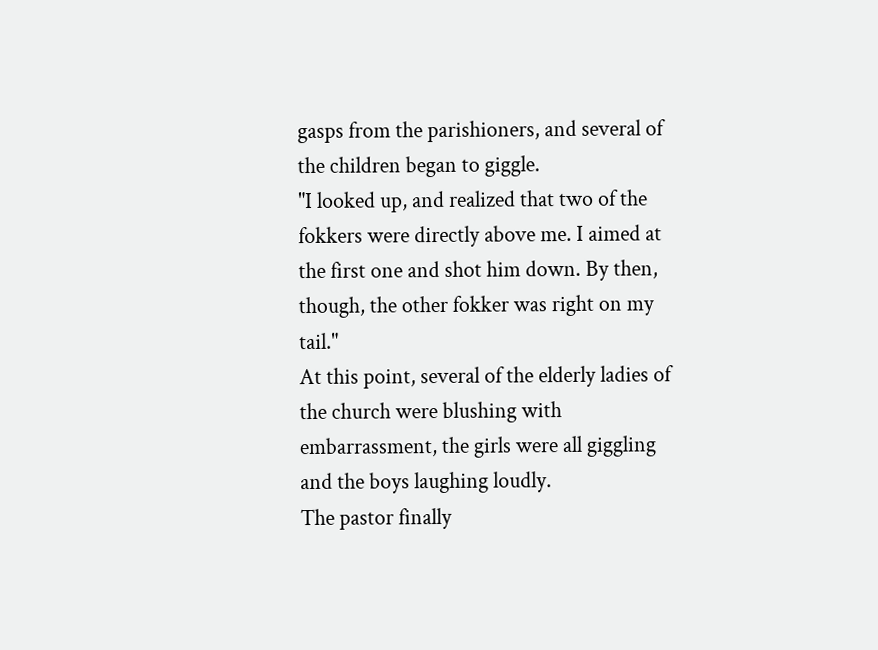gasps from the parishioners, and several of the children began to giggle.
"I looked up, and realized that two of the fokkers were directly above me. I aimed at the first one and shot him down. By then, though, the other fokker was right on my tail."
At this point, several of the elderly ladies of the church were blushing with embarrassment, the girls were all giggling and the boys laughing loudly.
The pastor finally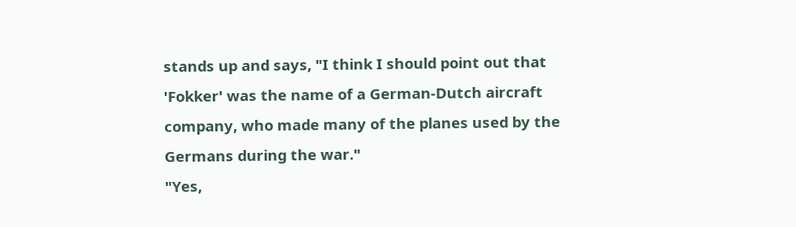stands up and says, "I think I should point out that 'Fokker' was the name of a German-Dutch aircraft company, who made many of the planes used by the Germans during the war."
"Yes,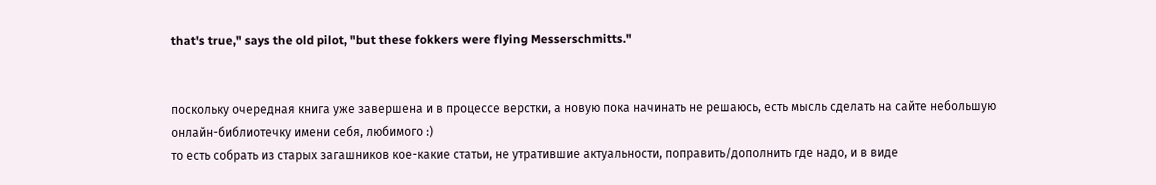that's true," says the old pilot, "but these fokkers were flying Messerschmitts."


поскольку очередная книга уже завершена и в процессе верстки, а новую пока начинать не решаюсь, есть мысль сделать на сайте небольшую онлайн-библиотечку имени себя, любимого :)
то есть собрать из старых загашников кое-какие статьи, не утратившие актуальности, поправить/дополнить где надо, и в виде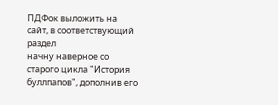ПДФок выложить на сайт, в соответствующий раздел
начну наверное со старого цикла "История буллпапов", дополнив его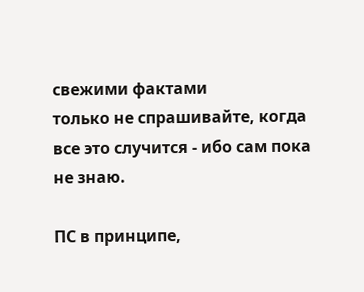свежими фактами
только не спрашивайте, когда все это случится - ибо сам пока не знаю.

ПС в принципе,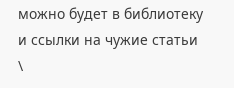можно будет в библиотеку и ссылки на чужие статьи \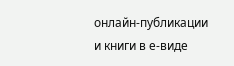онлайн-публикации и книги в е-виде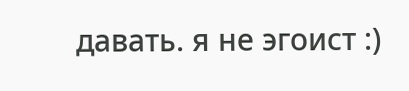давать. я не эгоист :)